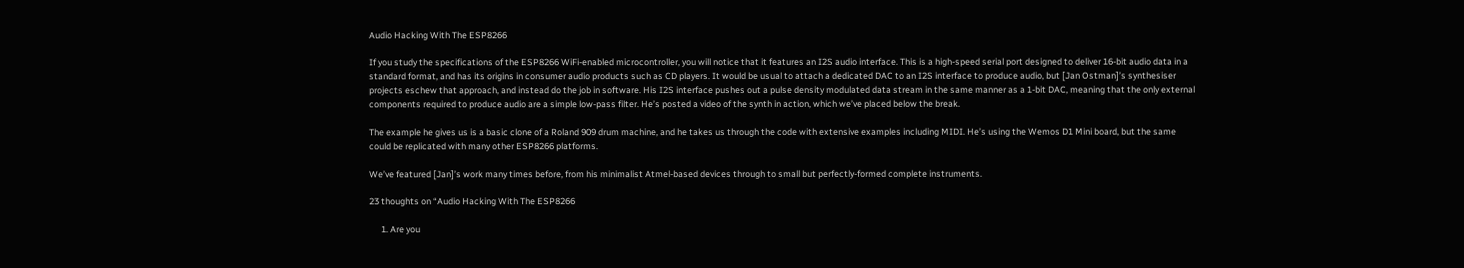Audio Hacking With The ESP8266

If you study the specifications of the ESP8266 WiFi-enabled microcontroller, you will notice that it features an I2S audio interface. This is a high-speed serial port designed to deliver 16-bit audio data in a standard format, and has its origins in consumer audio products such as CD players. It would be usual to attach a dedicated DAC to an I2S interface to produce audio, but [Jan Ostman]’s synthesiser projects eschew that approach, and instead do the job in software. His I2S interface pushes out a pulse density modulated data stream in the same manner as a 1-bit DAC, meaning that the only external components required to produce audio are a simple low-pass filter. He’s posted a video of the synth in action, which we’ve placed below the break.

The example he gives us is a basic clone of a Roland 909 drum machine, and he takes us through the code with extensive examples including MIDI. He’s using the Wemos D1 Mini board, but the same could be replicated with many other ESP8266 platforms.

We’ve featured [Jan]’s work many times before, from his minimalist Atmel-based devices through to small but perfectly-formed complete instruments.

23 thoughts on “Audio Hacking With The ESP8266

      1. Are you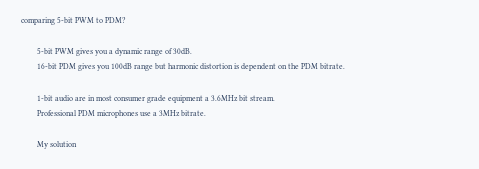comparing 5-bit PWM to PDM?

        5-bit PWM gives you a dynamic range of 30dB.
        16-bit PDM gives you 100dB range but harmonic distortion is dependent on the PDM bitrate.

        1-bit audio are in most consumer grade equipment a 3.6MHz bit stream.
        Professional PDM microphones use a 3MHz bitrate.

        My solution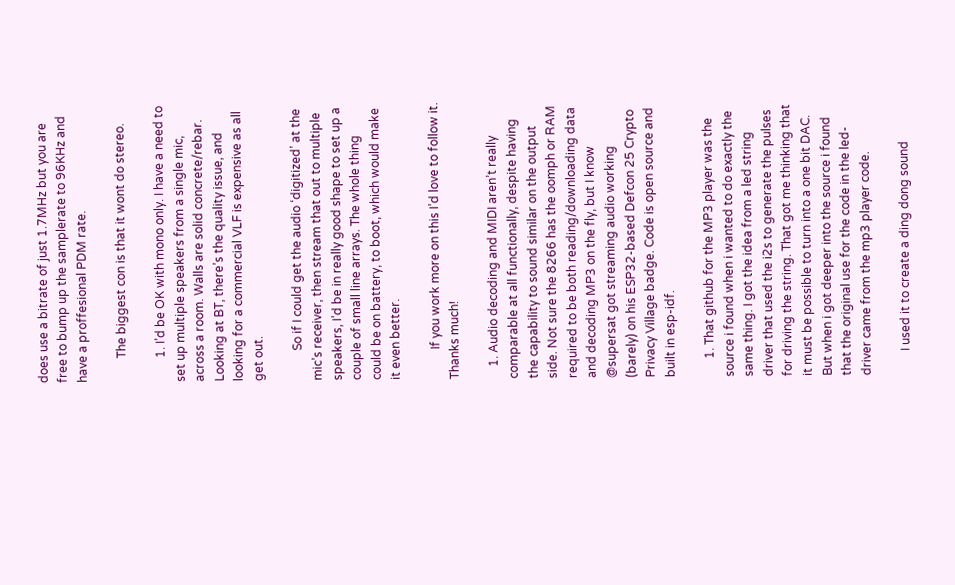does use a bitrate of just 1.7MHz but you are free to bump up the samplerate to 96KHz and have a proffesional PDM rate.

        The biggest con is that it wont do stereo.

        1. I’d be OK with mono only. I have a need to set up multiple speakers from a single mic, across a room. Walls are solid concrete/rebar. Looking at BT, there’s the quality issue, and looking for a commercial VLF is expensive as all get out.

          So if I could get the audio ‘digitized’ at the mic’s receiver, then stream that out to multiple speakers, I’d be in really good shape to set up a couple of small line arrays. The whole thing could be on battery, to boot, which would make it even better.

          If you work more on this I’d love to follow it. Thanks much!

    1. Audio decoding and MIDI aren’t really comparable at all functionally, despite having the capability to sound similar on the output side. Not sure the 8266 has the oomph or RAM required to be both reading/downloading data and decoding MP3 on the fly, but I know @supersat got streaming audio working (barely) on his ESP32-based Defcon 25 Crypto Privacy Village badge. Code is open source and built in esp-idf.

      1. That github for the MP3 player was the source i found when i wanted to do exactly the same thing. I got the idea from a led string driver that used the i2s to generate the pulses for driving the string. That got me thinking that it must be possible to turn into a one bit DAC. But when i got deeper into the source i found that the original use for the code in the led-driver came from the mp3 player code.

        I used it to create a ding dong sound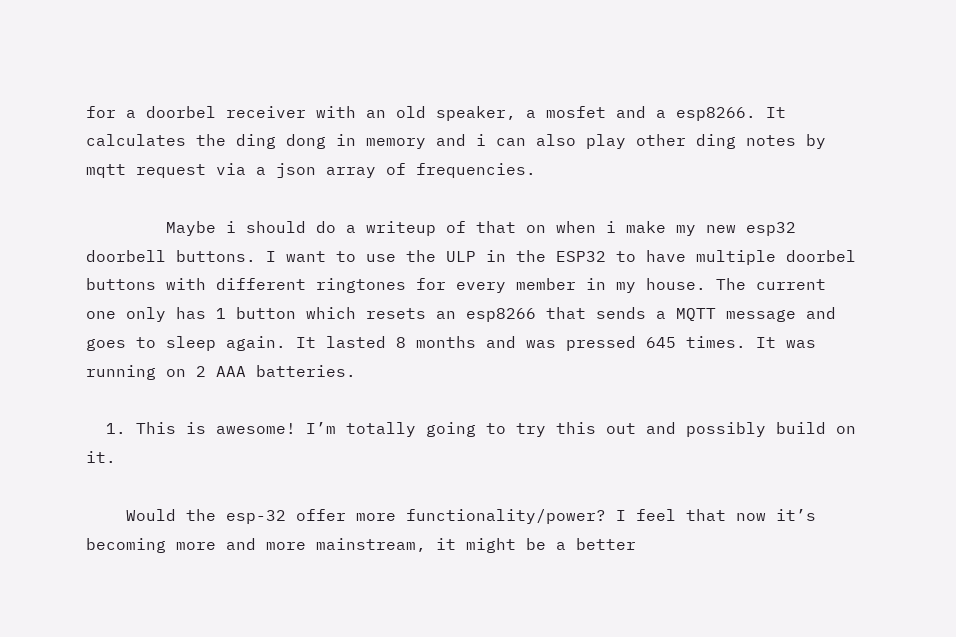for a doorbel receiver with an old speaker, a mosfet and a esp8266. It calculates the ding dong in memory and i can also play other ding notes by mqtt request via a json array of frequencies.

        Maybe i should do a writeup of that on when i make my new esp32 doorbell buttons. I want to use the ULP in the ESP32 to have multiple doorbel buttons with different ringtones for every member in my house. The current one only has 1 button which resets an esp8266 that sends a MQTT message and goes to sleep again. It lasted 8 months and was pressed 645 times. It was running on 2 AAA batteries.

  1. This is awesome! I’m totally going to try this out and possibly build on it.

    Would the esp-32 offer more functionality/power? I feel that now it’s becoming more and more mainstream, it might be a better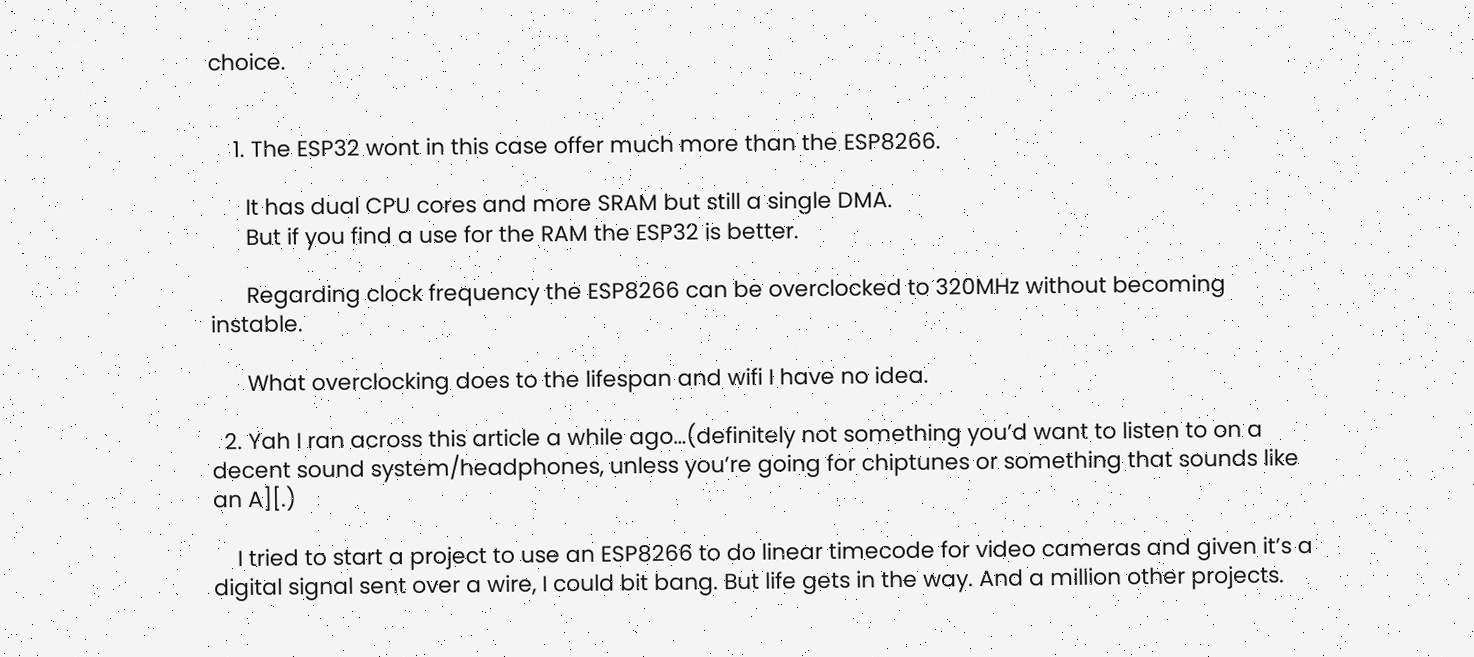choice.


    1. The ESP32 wont in this case offer much more than the ESP8266.

      It has dual CPU cores and more SRAM but still a single DMA.
      But if you find a use for the RAM the ESP32 is better.

      Regarding clock frequency the ESP8266 can be overclocked to 320MHz without becoming instable.

      What overclocking does to the lifespan and wifi I have no idea.

  2. Yah I ran across this article a while ago…(definitely not something you’d want to listen to on a decent sound system/headphones, unless you’re going for chiptunes or something that sounds like an A][.)

    I tried to start a project to use an ESP8266 to do linear timecode for video cameras and given it’s a digital signal sent over a wire, I could bit bang. But life gets in the way. And a million other projects.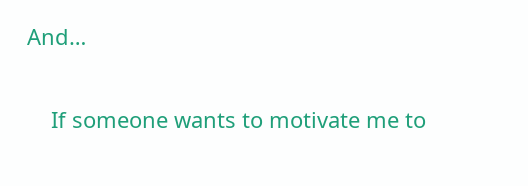And…

    If someone wants to motivate me to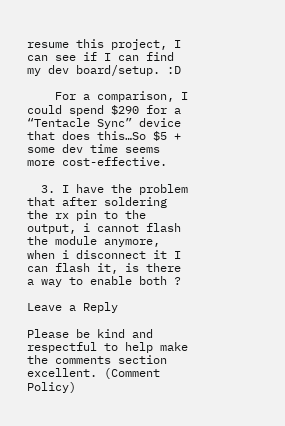resume this project, I can see if I can find my dev board/setup. :D

    For a comparison, I could spend $290 for a “Tentacle Sync” device that does this…So $5 + some dev time seems more cost-effective.

  3. I have the problem that after soldering the rx pin to the output, i cannot flash the module anymore, when i disconnect it I can flash it, is there a way to enable both ?

Leave a Reply

Please be kind and respectful to help make the comments section excellent. (Comment Policy)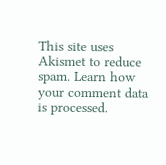This site uses Akismet to reduce spam. Learn how your comment data is processed.